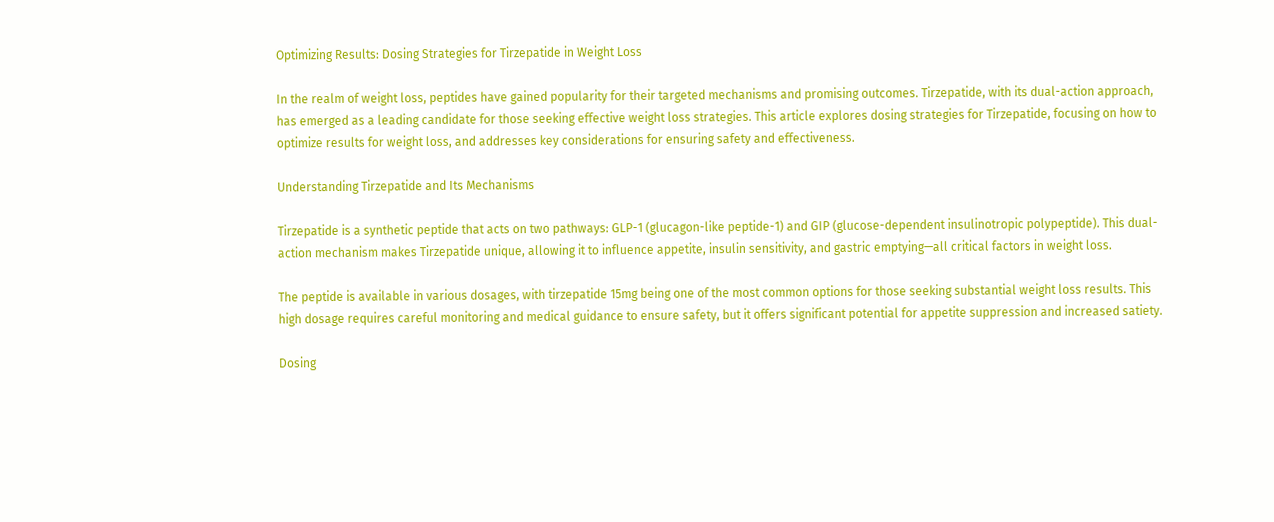Optimizing Results: Dosing Strategies for Tirzepatide in Weight Loss

In the realm of weight loss, peptides have gained popularity for their targeted mechanisms and promising outcomes. Tirzepatide, with its dual-action approach, has emerged as a leading candidate for those seeking effective weight loss strategies. This article explores dosing strategies for Tirzepatide, focusing on how to optimize results for weight loss, and addresses key considerations for ensuring safety and effectiveness.

Understanding Tirzepatide and Its Mechanisms

Tirzepatide is a synthetic peptide that acts on two pathways: GLP-1 (glucagon-like peptide-1) and GIP (glucose-dependent insulinotropic polypeptide). This dual-action mechanism makes Tirzepatide unique, allowing it to influence appetite, insulin sensitivity, and gastric emptying—all critical factors in weight loss.

The peptide is available in various dosages, with tirzepatide 15mg being one of the most common options for those seeking substantial weight loss results. This high dosage requires careful monitoring and medical guidance to ensure safety, but it offers significant potential for appetite suppression and increased satiety.

Dosing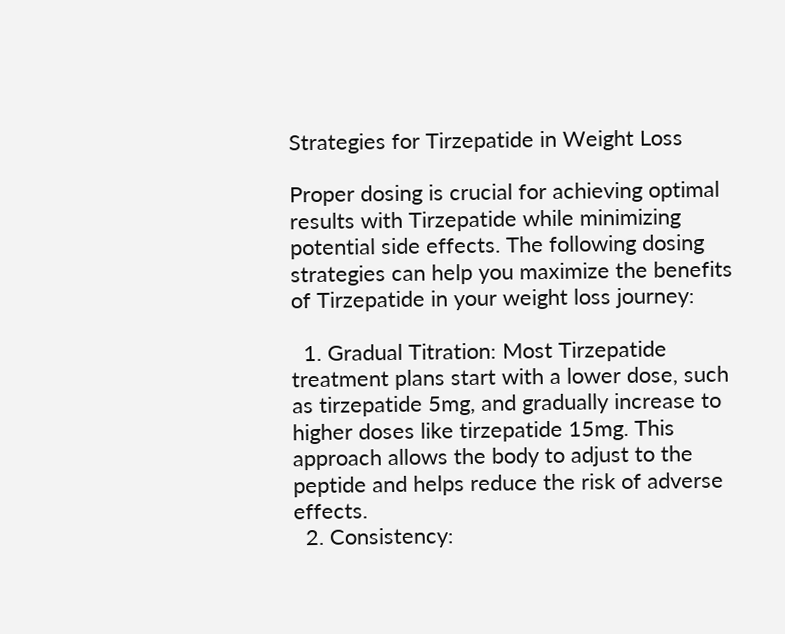Strategies for Tirzepatide in Weight Loss

Proper dosing is crucial for achieving optimal results with Tirzepatide while minimizing potential side effects. The following dosing strategies can help you maximize the benefits of Tirzepatide in your weight loss journey:

  1. Gradual Titration: Most Tirzepatide treatment plans start with a lower dose, such as tirzepatide 5mg, and gradually increase to higher doses like tirzepatide 15mg. This approach allows the body to adjust to the peptide and helps reduce the risk of adverse effects.
  2. Consistency: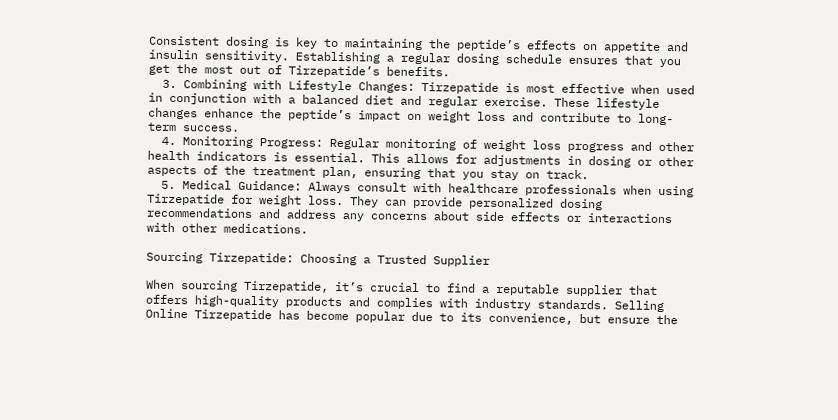Consistent dosing is key to maintaining the peptide’s effects on appetite and insulin sensitivity. Establishing a regular dosing schedule ensures that you get the most out of Tirzepatide’s benefits.
  3. Combining with Lifestyle Changes: Tirzepatide is most effective when used in conjunction with a balanced diet and regular exercise. These lifestyle changes enhance the peptide’s impact on weight loss and contribute to long-term success.
  4. Monitoring Progress: Regular monitoring of weight loss progress and other health indicators is essential. This allows for adjustments in dosing or other aspects of the treatment plan, ensuring that you stay on track.
  5. Medical Guidance: Always consult with healthcare professionals when using Tirzepatide for weight loss. They can provide personalized dosing recommendations and address any concerns about side effects or interactions with other medications.

Sourcing Tirzepatide: Choosing a Trusted Supplier

When sourcing Tirzepatide, it’s crucial to find a reputable supplier that offers high-quality products and complies with industry standards. Selling Online Tirzepatide has become popular due to its convenience, but ensure the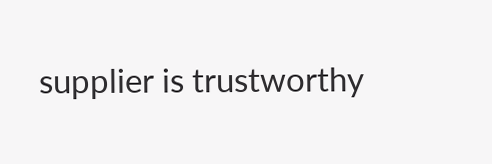supplier is trustworthy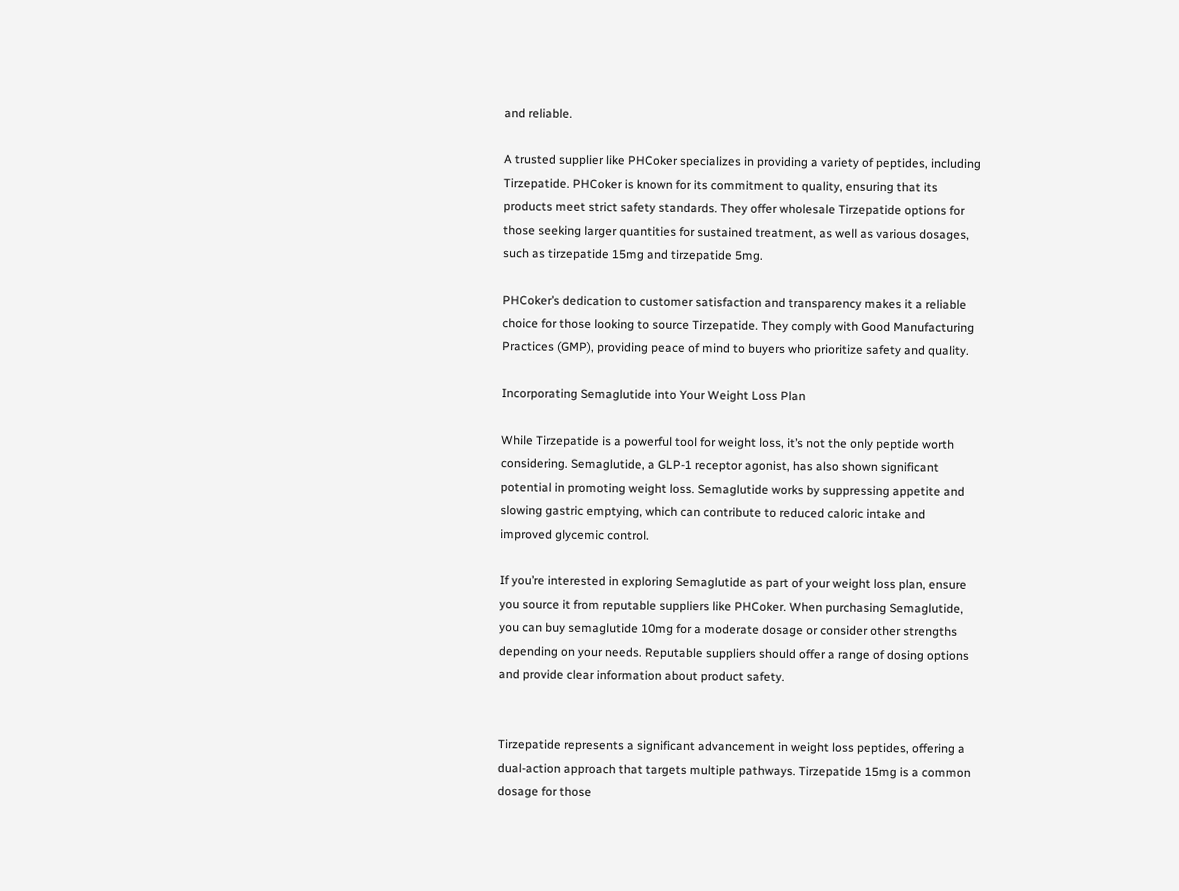and reliable.

A trusted supplier like PHCoker specializes in providing a variety of peptides, including Tirzepatide. PHCoker is known for its commitment to quality, ensuring that its products meet strict safety standards. They offer wholesale Tirzepatide options for those seeking larger quantities for sustained treatment, as well as various dosages, such as tirzepatide 15mg and tirzepatide 5mg.

PHCoker’s dedication to customer satisfaction and transparency makes it a reliable choice for those looking to source Tirzepatide. They comply with Good Manufacturing Practices (GMP), providing peace of mind to buyers who prioritize safety and quality.

Incorporating Semaglutide into Your Weight Loss Plan

While Tirzepatide is a powerful tool for weight loss, it’s not the only peptide worth considering. Semaglutide, a GLP-1 receptor agonist, has also shown significant potential in promoting weight loss. Semaglutide works by suppressing appetite and slowing gastric emptying, which can contribute to reduced caloric intake and improved glycemic control.

If you’re interested in exploring Semaglutide as part of your weight loss plan, ensure you source it from reputable suppliers like PHCoker. When purchasing Semaglutide, you can buy semaglutide 10mg for a moderate dosage or consider other strengths depending on your needs. Reputable suppliers should offer a range of dosing options and provide clear information about product safety.


Tirzepatide represents a significant advancement in weight loss peptides, offering a dual-action approach that targets multiple pathways. Tirzepatide 15mg is a common dosage for those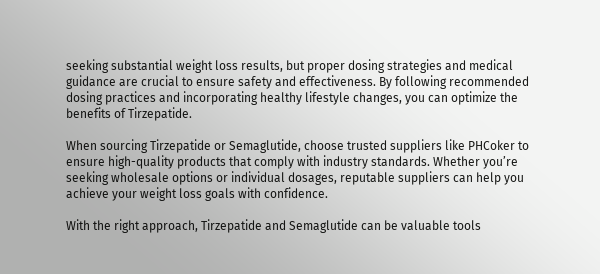seeking substantial weight loss results, but proper dosing strategies and medical guidance are crucial to ensure safety and effectiveness. By following recommended dosing practices and incorporating healthy lifestyle changes, you can optimize the benefits of Tirzepatide.

When sourcing Tirzepatide or Semaglutide, choose trusted suppliers like PHCoker to ensure high-quality products that comply with industry standards. Whether you’re seeking wholesale options or individual dosages, reputable suppliers can help you achieve your weight loss goals with confidence.

With the right approach, Tirzepatide and Semaglutide can be valuable tools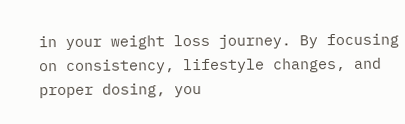in your weight loss journey. By focusing on consistency, lifestyle changes, and proper dosing, you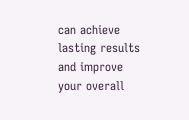can achieve lasting results and improve your overall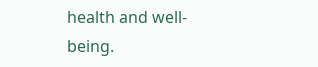health and well-being.